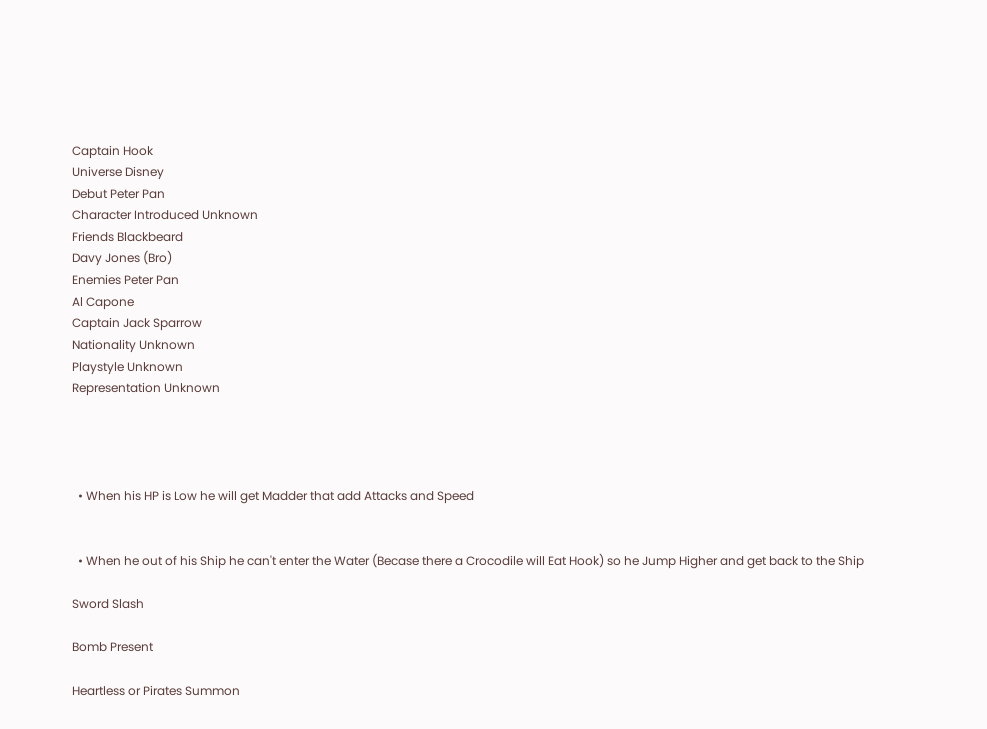Captain Hook
Universe Disney
Debut Peter Pan
Character Introduced Unknown
Friends Blackbeard
Davy Jones (Bro)
Enemies Peter Pan
Al Capone
Captain Jack Sparrow
Nationality Unknown
Playstyle Unknown
Representation Unknown




  • When his HP is Low he will get Madder that add Attacks and Speed


  • When he out of his Ship he can't enter the Water (Becase there a Crocodile will Eat Hook) so he Jump Higher and get back to the Ship

Sword Slash

Bomb Present

Heartless or Pirates Summon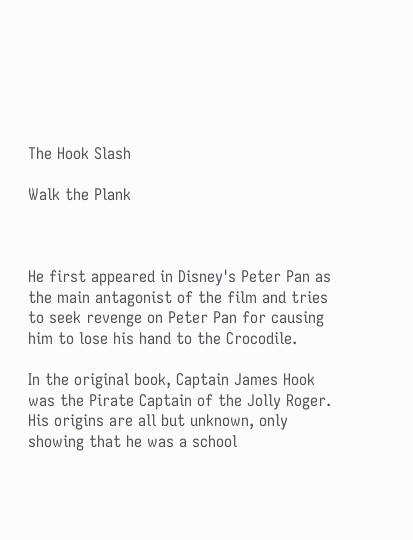The Hook Slash

Walk the Plank



He first appeared in Disney's Peter Pan as the main antagonist of the film and tries to seek revenge on Peter Pan for causing him to lose his hand to the Crocodile.

In the original book, Captain James Hook was the Pirate Captain of the Jolly Roger. His origins are all but unknown, only showing that he was a school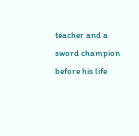teacher and a sword champion before his life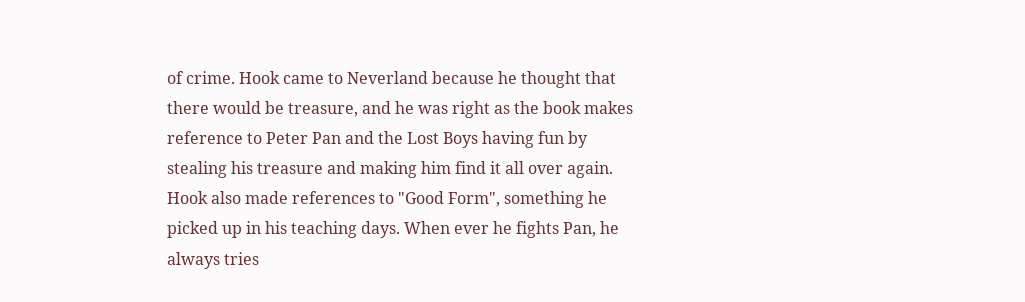of crime. Hook came to Neverland because he thought that there would be treasure, and he was right as the book makes reference to Peter Pan and the Lost Boys having fun by stealing his treasure and making him find it all over again. Hook also made references to "Good Form", something he picked up in his teaching days. When ever he fights Pan, he always tries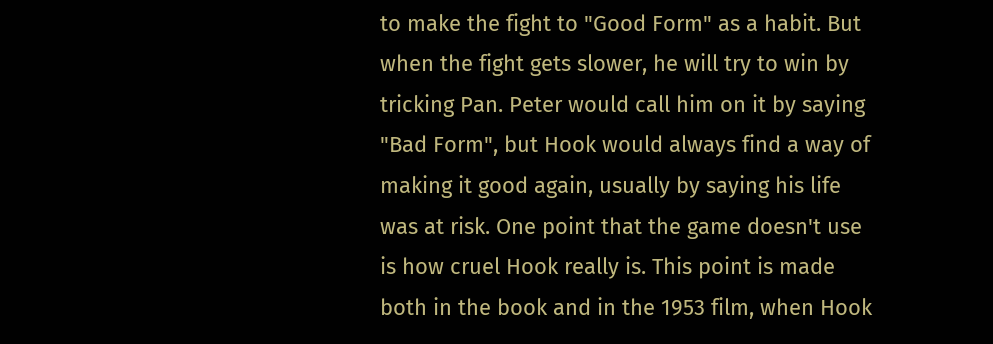to make the fight to "Good Form" as a habit. But when the fight gets slower, he will try to win by tricking Pan. Peter would call him on it by saying "Bad Form", but Hook would always find a way of making it good again, usually by saying his life was at risk. One point that the game doesn't use is how cruel Hook really is. This point is made both in the book and in the 1953 film, when Hook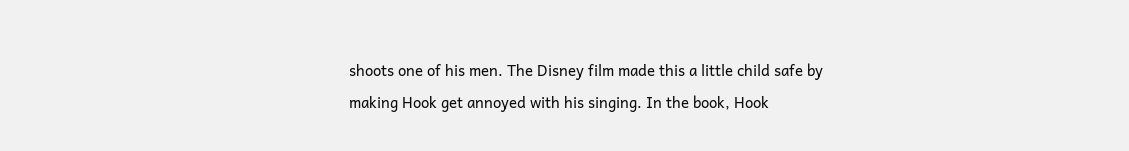shoots one of his men. The Disney film made this a little child safe by making Hook get annoyed with his singing. In the book, Hook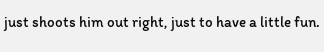just shoots him out right, just to have a little fun.